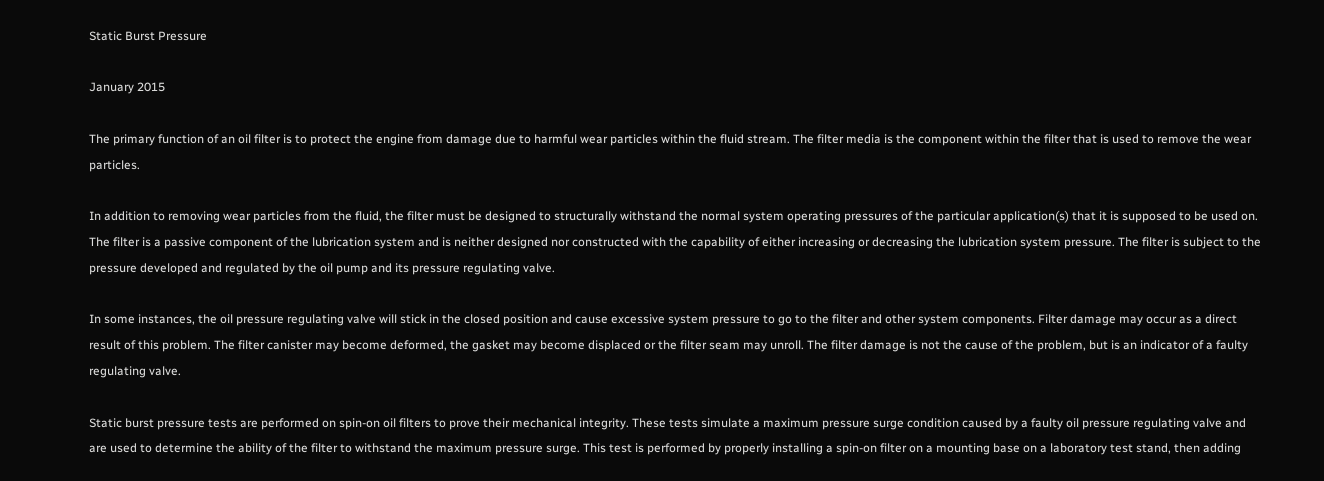Static Burst Pressure

January 2015

The primary function of an oil filter is to protect the engine from damage due to harmful wear particles within the fluid stream. The filter media is the component within the filter that is used to remove the wear particles.

In addition to removing wear particles from the fluid, the filter must be designed to structurally withstand the normal system operating pressures of the particular application(s) that it is supposed to be used on. The filter is a passive component of the lubrication system and is neither designed nor constructed with the capability of either increasing or decreasing the lubrication system pressure. The filter is subject to the pressure developed and regulated by the oil pump and its pressure regulating valve.

In some instances, the oil pressure regulating valve will stick in the closed position and cause excessive system pressure to go to the filter and other system components. Filter damage may occur as a direct result of this problem. The filter canister may become deformed, the gasket may become displaced or the filter seam may unroll. The filter damage is not the cause of the problem, but is an indicator of a faulty regulating valve.

Static burst pressure tests are performed on spin-on oil filters to prove their mechanical integrity. These tests simulate a maximum pressure surge condition caused by a faulty oil pressure regulating valve and are used to determine the ability of the filter to withstand the maximum pressure surge. This test is performed by properly installing a spin-on filter on a mounting base on a laboratory test stand, then adding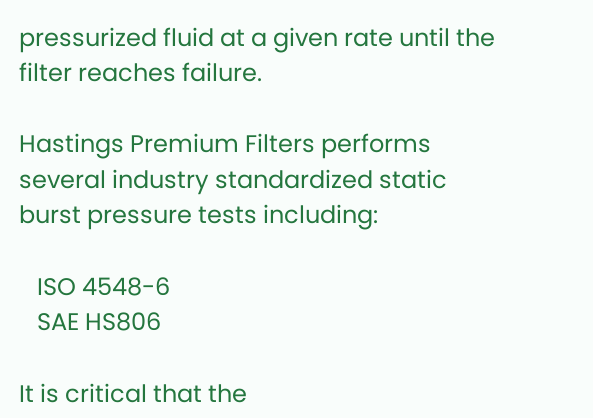pressurized fluid at a given rate until the filter reaches failure.

Hastings Premium Filters performs several industry standardized static burst pressure tests including:

   ISO 4548-6
   SAE HS806

It is critical that the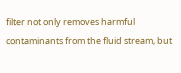filter not only removes harmful contaminants from the fluid stream, but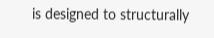is designed to structurally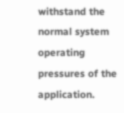withstand the normal system operating pressures of the application.